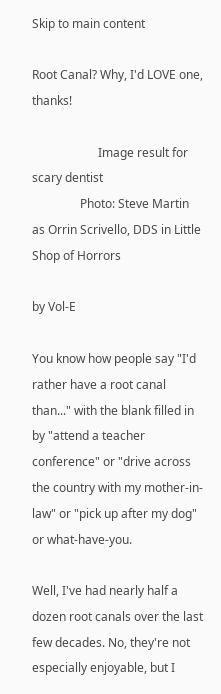Skip to main content

Root Canal? Why, I'd LOVE one, thanks!

                      Image result for scary dentist
                Photo: Steve Martin as Orrin Scrivello, DDS in Little Shop of Horrors

by Vol-E

You know how people say "I'd rather have a root canal than..." with the blank filled in by "attend a teacher conference" or "drive across the country with my mother-in-law" or "pick up after my dog" or what-have-you.

Well, I've had nearly half a dozen root canals over the last few decades. No, they're not especially enjoyable, but I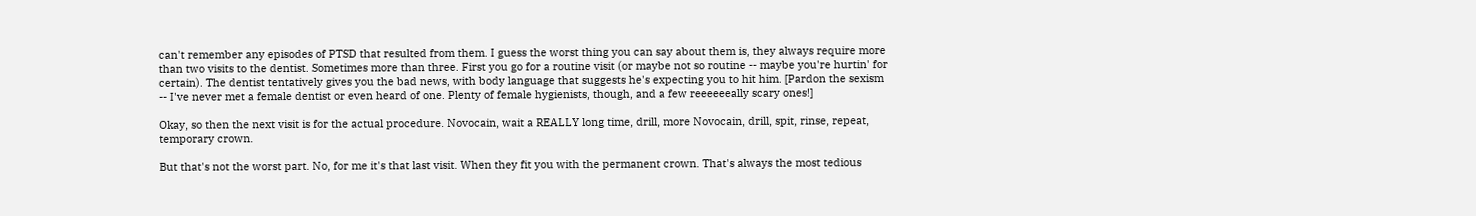can't remember any episodes of PTSD that resulted from them. I guess the worst thing you can say about them is, they always require more than two visits to the dentist. Sometimes more than three. First you go for a routine visit (or maybe not so routine -- maybe you're hurtin' for certain). The dentist tentatively gives you the bad news, with body language that suggests he's expecting you to hit him. [Pardon the sexism -- I've never met a female dentist or even heard of one. Plenty of female hygienists, though, and a few reeeeeeally scary ones!]

Okay, so then the next visit is for the actual procedure. Novocain, wait a REALLY long time, drill, more Novocain, drill, spit, rinse, repeat, temporary crown.

But that's not the worst part. No, for me it's that last visit. When they fit you with the permanent crown. That's always the most tedious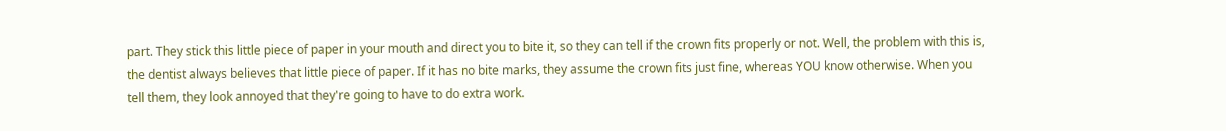part. They stick this little piece of paper in your mouth and direct you to bite it, so they can tell if the crown fits properly or not. Well, the problem with this is, the dentist always believes that little piece of paper. If it has no bite marks, they assume the crown fits just fine, whereas YOU know otherwise. When you tell them, they look annoyed that they're going to have to do extra work.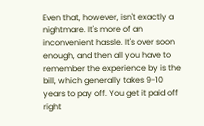Even that, however, isn't exactly a nightmare. It's more of an inconvenient hassle. It's over soon enough, and then all you have to remember the experience by is the bill, which generally takes 9-10 years to pay off. You get it paid off right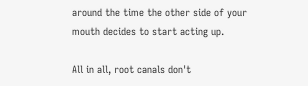around the time the other side of your mouth decides to start acting up.

All in all, root canals don't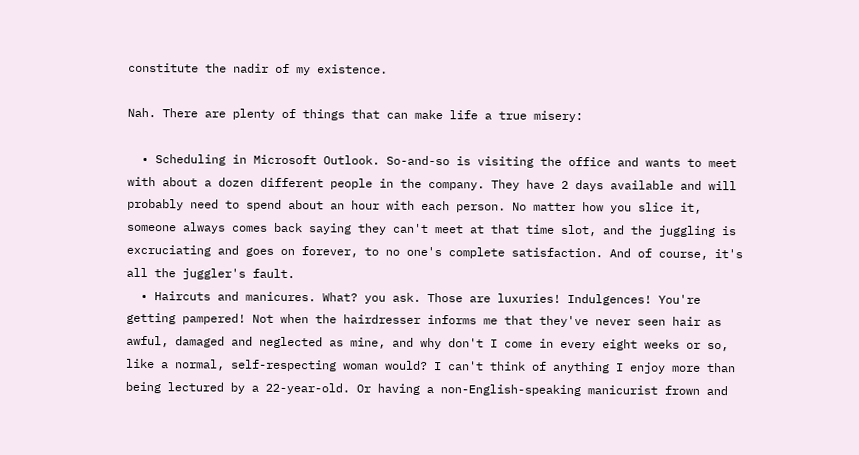constitute the nadir of my existence.

Nah. There are plenty of things that can make life a true misery:

  • Scheduling in Microsoft Outlook. So-and-so is visiting the office and wants to meet with about a dozen different people in the company. They have 2 days available and will probably need to spend about an hour with each person. No matter how you slice it, someone always comes back saying they can't meet at that time slot, and the juggling is excruciating and goes on forever, to no one's complete satisfaction. And of course, it's all the juggler's fault.
  • Haircuts and manicures. What? you ask. Those are luxuries! Indulgences! You're getting pampered! Not when the hairdresser informs me that they've never seen hair as awful, damaged and neglected as mine, and why don't I come in every eight weeks or so, like a normal, self-respecting woman would? I can't think of anything I enjoy more than being lectured by a 22-year-old. Or having a non-English-speaking manicurist frown and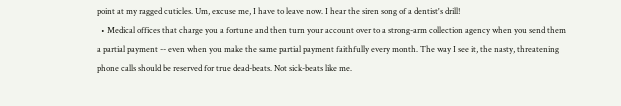point at my ragged cuticles. Um, excuse me, I have to leave now. I hear the siren song of a dentist's drill!
  • Medical offices that charge you a fortune and then turn your account over to a strong-arm collection agency when you send them a partial payment -- even when you make the same partial payment faithfully every month. The way I see it, the nasty, threatening phone calls should be reserved for true dead-beats. Not sick-beats like me.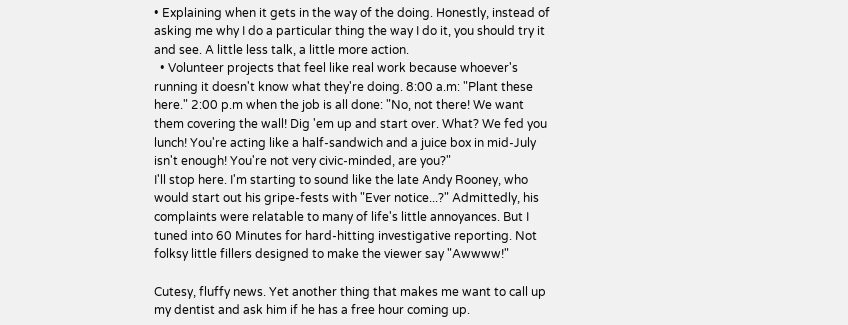• Explaining when it gets in the way of the doing. Honestly, instead of asking me why I do a particular thing the way I do it, you should try it and see. A little less talk, a little more action.
  • Volunteer projects that feel like real work because whoever's running it doesn't know what they're doing. 8:00 a.m: "Plant these here." 2:00 p.m when the job is all done: "No, not there! We want them covering the wall! Dig 'em up and start over. What? We fed you lunch! You're acting like a half-sandwich and a juice box in mid-July isn't enough! You're not very civic-minded, are you?"
I'll stop here. I'm starting to sound like the late Andy Rooney, who would start out his gripe-fests with "Ever notice...?" Admittedly, his complaints were relatable to many of life's little annoyances. But I tuned into 60 Minutes for hard-hitting investigative reporting. Not folksy little fillers designed to make the viewer say "Awwww!"

Cutesy, fluffy news. Yet another thing that makes me want to call up my dentist and ask him if he has a free hour coming up.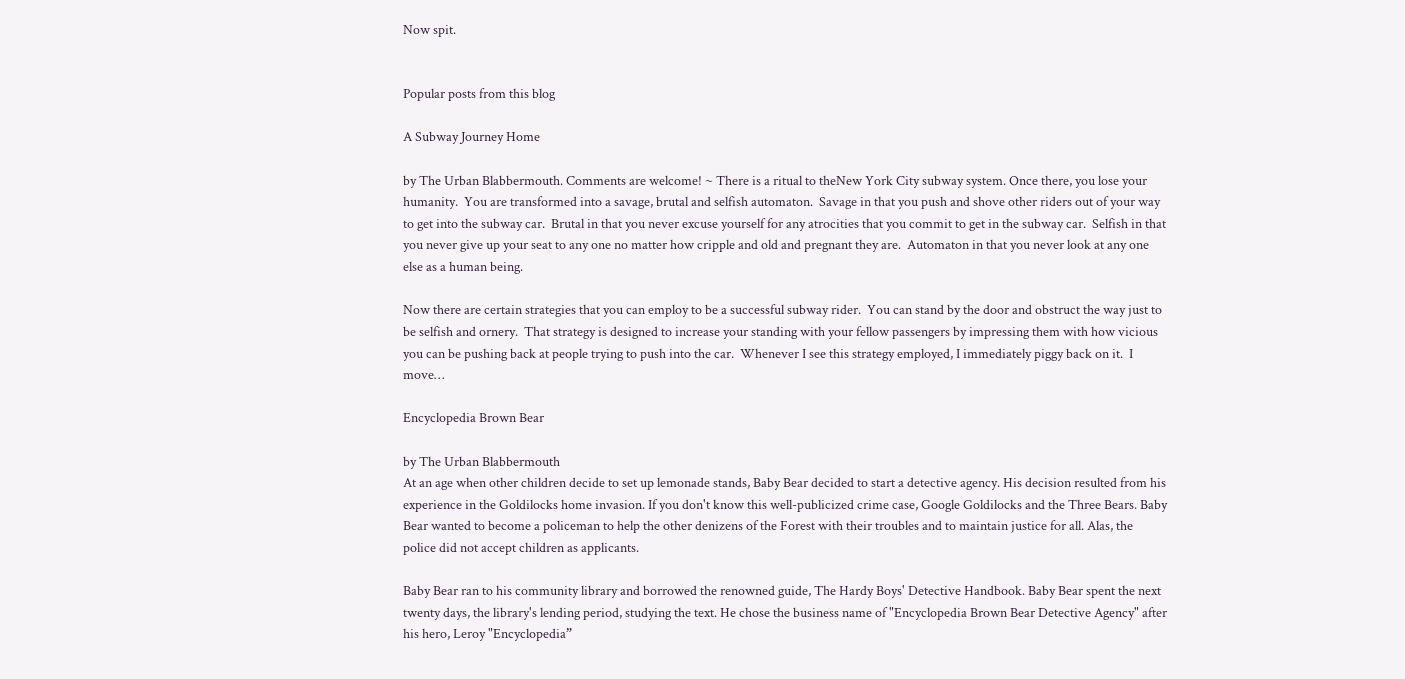Now spit.


Popular posts from this blog

A Subway Journey Home

by The Urban Blabbermouth. Comments are welcome! ~ There is a ritual to theNew York City subway system. Once there, you lose your humanity.  You are transformed into a savage, brutal and selfish automaton.  Savage in that you push and shove other riders out of your way to get into the subway car.  Brutal in that you never excuse yourself for any atrocities that you commit to get in the subway car.  Selfish in that you never give up your seat to any one no matter how cripple and old and pregnant they are.  Automaton in that you never look at any one else as a human being.

Now there are certain strategies that you can employ to be a successful subway rider.  You can stand by the door and obstruct the way just to be selfish and ornery.  That strategy is designed to increase your standing with your fellow passengers by impressing them with how vicious you can be pushing back at people trying to push into the car.  Whenever I see this strategy employed, I immediately piggy back on it.  I move…

Encyclopedia Brown Bear

by The Urban Blabbermouth
At an age when other children decide to set up lemonade stands, Baby Bear decided to start a detective agency. His decision resulted from his experience in the Goldilocks home invasion. If you don't know this well-publicized crime case, Google Goldilocks and the Three Bears. Baby Bear wanted to become a policeman to help the other denizens of the Forest with their troubles and to maintain justice for all. Alas, the police did not accept children as applicants.

Baby Bear ran to his community library and borrowed the renowned guide, The Hardy Boys' Detective Handbook. Baby Bear spent the next twenty days, the library's lending period, studying the text. He chose the business name of "Encyclopedia Brown Bear Detective Agency" after his hero, Leroy "Encyclopedia”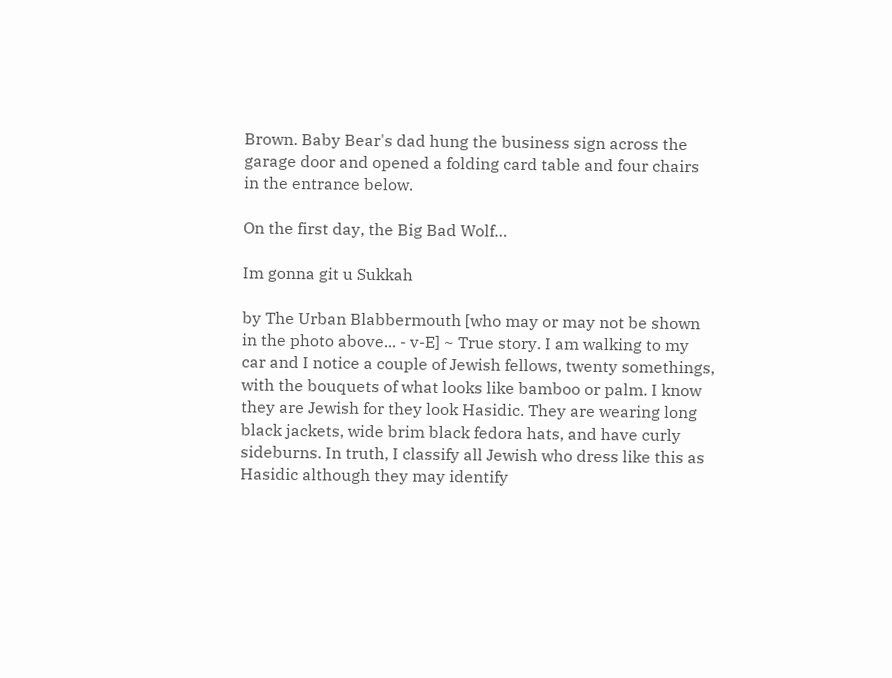Brown. Baby Bear's dad hung the business sign across the garage door and opened a folding card table and four chairs in the entrance below.

On the first day, the Big Bad Wolf…

Im gonna git u Sukkah

by The Urban Blabbermouth [who may or may not be shown in the photo above... - v-E] ~ True story. I am walking to my car and I notice a couple of Jewish fellows, twenty somethings, with the bouquets of what looks like bamboo or palm. I know they are Jewish for they look Hasidic. They are wearing long black jackets, wide brim black fedora hats, and have curly sideburns. In truth, I classify all Jewish who dress like this as Hasidic although they may identify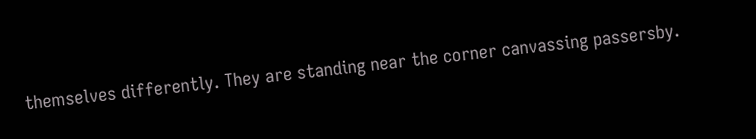themselves differently. They are standing near the corner canvassing passersby.